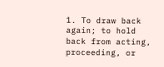1. To draw back again; to hold back from acting, proceeding, or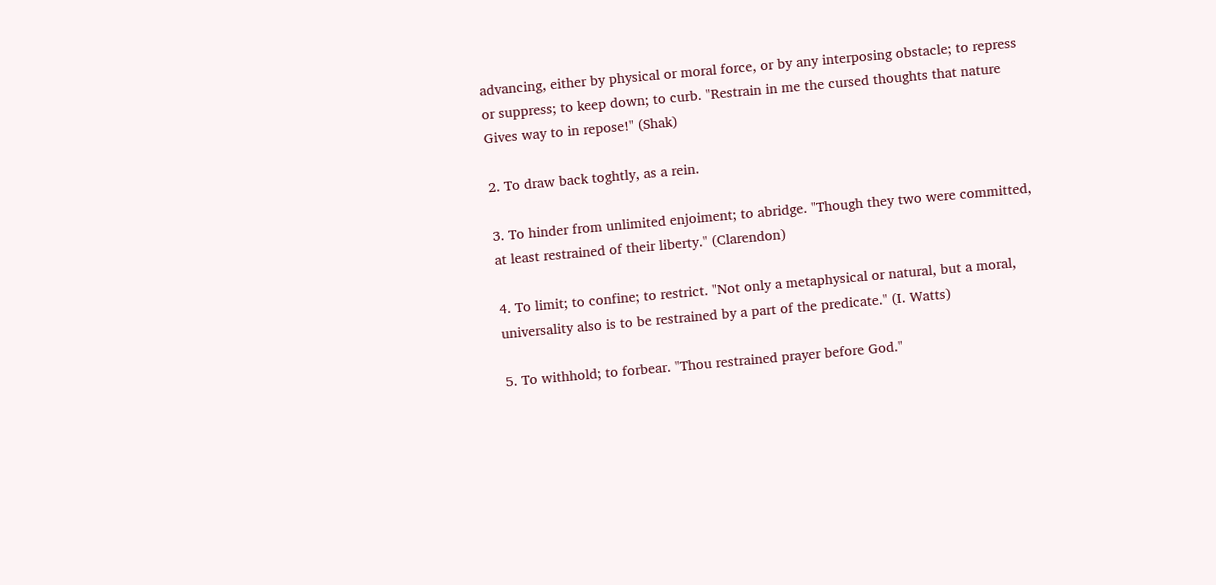advancing, either by physical or moral force, or by any interposing obstacle; to repress or suppress; to keep down; to curb. "Restrain in me the cursed thoughts that nature Gives way to in repose!" (Shak)

2. To draw back toghtly, as a rein.

3. To hinder from unlimited enjoiment; to abridge. "Though they two were committed, at least restrained of their liberty." (Clarendon)

4. To limit; to confine; to restrict. "Not only a metaphysical or natural, but a moral, universality also is to be restrained by a part of the predicate." (I. Watts)

5. To withhold; to forbear. "Thou restrained prayer before God."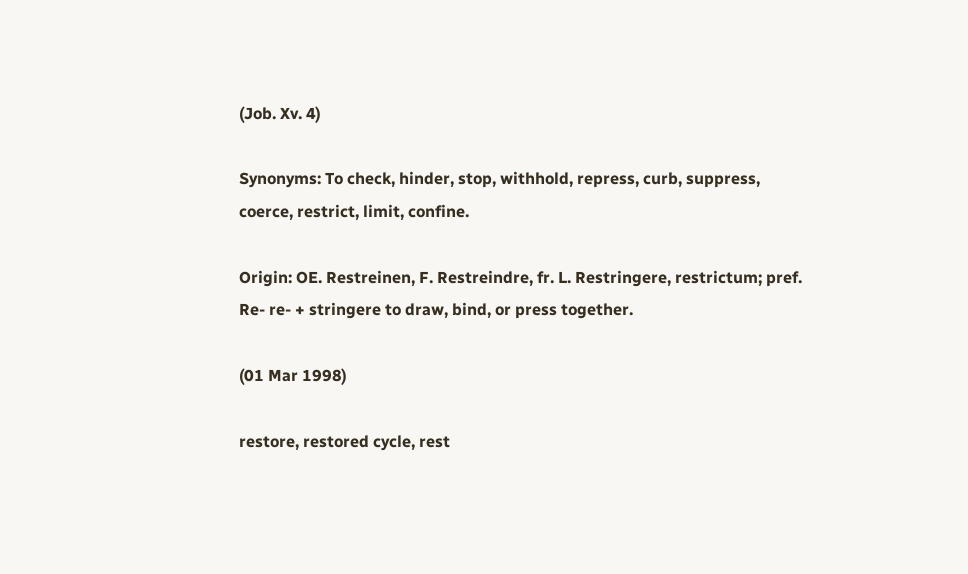(Job. Xv. 4)

Synonyms: To check, hinder, stop, withhold, repress, curb, suppress, coerce, restrict, limit, confine.

Origin: OE. Restreinen, F. Restreindre, fr. L. Restringere, restrictum; pref. Re- re- + stringere to draw, bind, or press together.

(01 Mar 1998)

restore, restored cycle, rest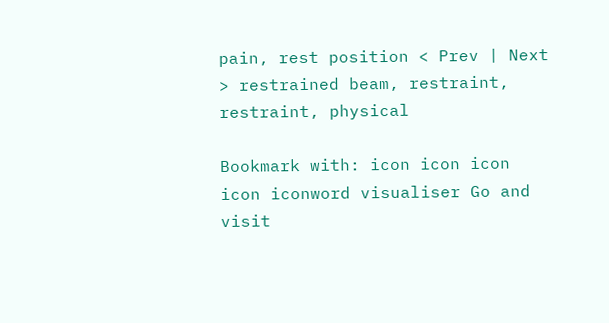pain, rest position < Prev | Next > restrained beam, restraint, restraint, physical

Bookmark with: icon icon icon icon iconword visualiser Go and visit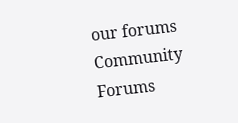our forums Community Forums